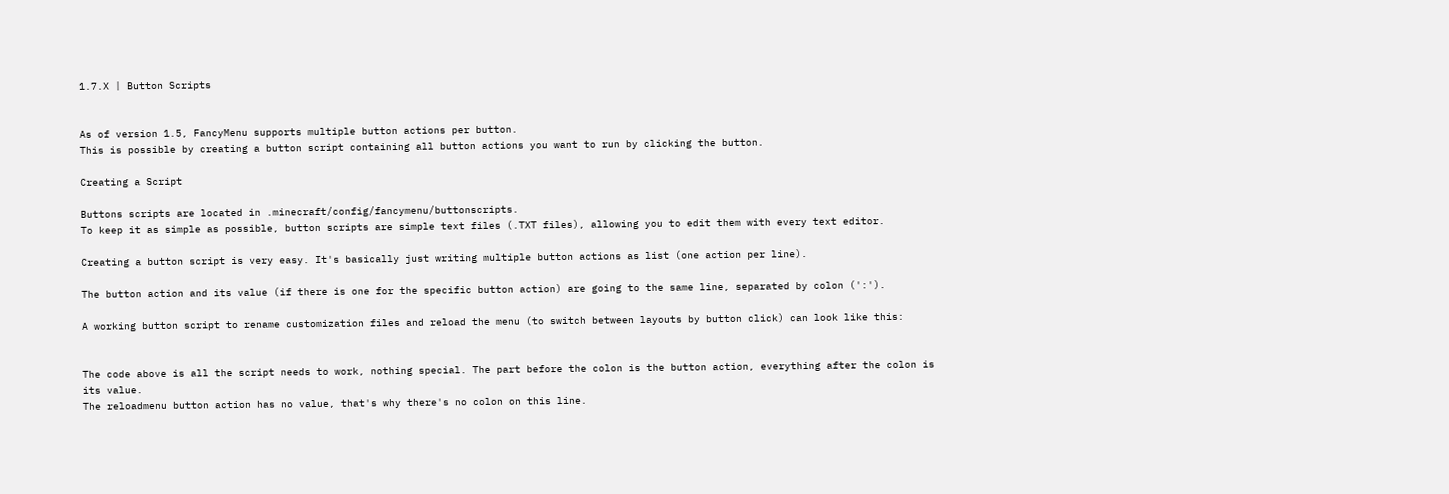1.7.X | Button Scripts


As of version 1.5, FancyMenu supports multiple button actions per button.
This is possible by creating a button script containing all button actions you want to run by clicking the button.

Creating a Script

Buttons scripts are located in .minecraft/config/fancymenu/buttonscripts.
To keep it as simple as possible, button scripts are simple text files (.TXT files), allowing you to edit them with every text editor.

Creating a button script is very easy. It's basically just writing multiple button actions as list (one action per line).

The button action and its value (if there is one for the specific button action) are going to the same line, separated by colon (':').

A working button script to rename customization files and reload the menu (to switch between layouts by button click) can look like this:


The code above is all the script needs to work, nothing special. The part before the colon is the button action, everything after the colon is its value.
The reloadmenu button action has no value, that's why there's no colon on this line.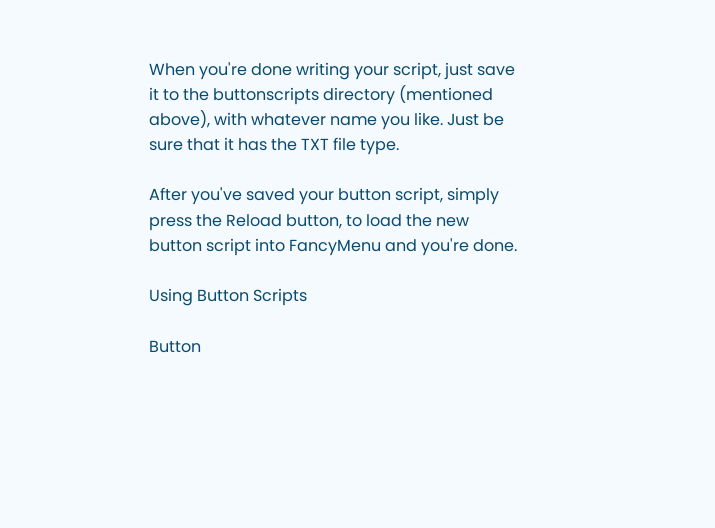When you're done writing your script, just save it to the buttonscripts directory (mentioned above), with whatever name you like. Just be sure that it has the TXT file type.

After you've saved your button script, simply press the Reload button, to load the new button script into FancyMenu and you're done.

Using Button Scripts

Button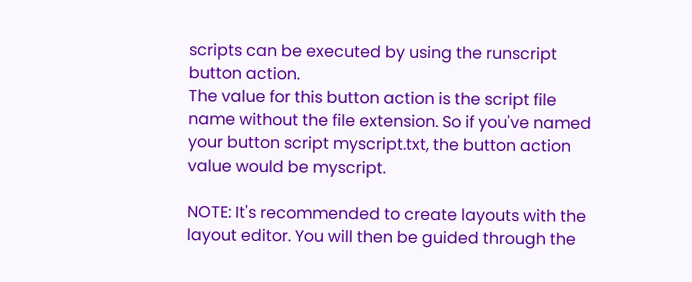scripts can be executed by using the runscript button action.
The value for this button action is the script file name without the file extension. So if you've named your button script myscript.txt, the button action value would be myscript.

NOTE: It's recommended to create layouts with the layout editor. You will then be guided through the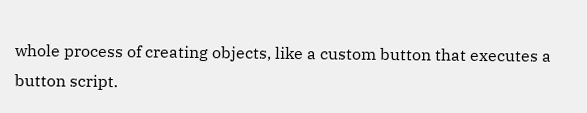whole process of creating objects, like a custom button that executes a button script.